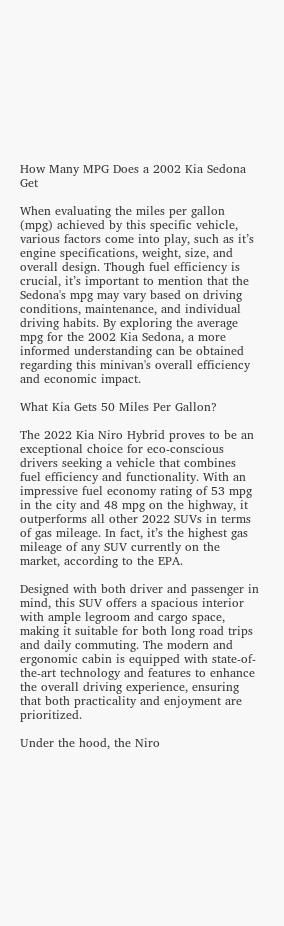How Many MPG Does a 2002 Kia Sedona Get

When evaluating the miles per gallon (mpg) achieved by this specific vehicle, various factors come into play, such as it’s engine specifications, weight, size, and overall design. Though fuel efficiency is crucial, it’s important to mention that the Sedona's mpg may vary based on driving conditions, maintenance, and individual driving habits. By exploring the average mpg for the 2002 Kia Sedona, a more informed understanding can be obtained regarding this minivan's overall efficiency and economic impact.

What Kia Gets 50 Miles Per Gallon?

The 2022 Kia Niro Hybrid proves to be an exceptional choice for eco-conscious drivers seeking a vehicle that combines fuel efficiency and functionality. With an impressive fuel economy rating of 53 mpg in the city and 48 mpg on the highway, it outperforms all other 2022 SUVs in terms of gas mileage. In fact, it’s the highest gas mileage of any SUV currently on the market, according to the EPA.

Designed with both driver and passenger in mind, this SUV offers a spacious interior with ample legroom and cargo space, making it suitable for both long road trips and daily commuting. The modern and ergonomic cabin is equipped with state-of-the-art technology and features to enhance the overall driving experience, ensuring that both practicality and enjoyment are prioritized.

Under the hood, the Niro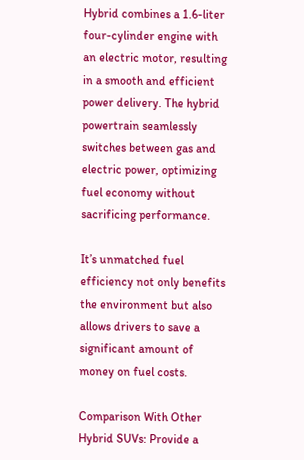Hybrid combines a 1.6-liter four-cylinder engine with an electric motor, resulting in a smooth and efficient power delivery. The hybrid powertrain seamlessly switches between gas and electric power, optimizing fuel economy without sacrificing performance.

It’s unmatched fuel efficiency not only benefits the environment but also allows drivers to save a significant amount of money on fuel costs.

Comparison With Other Hybrid SUVs: Provide a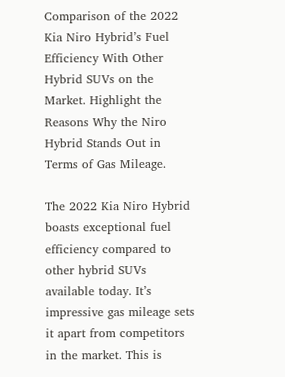Comparison of the 2022 Kia Niro Hybrid’s Fuel Efficiency With Other Hybrid SUVs on the Market. Highlight the Reasons Why the Niro Hybrid Stands Out in Terms of Gas Mileage.

The 2022 Kia Niro Hybrid boasts exceptional fuel efficiency compared to other hybrid SUVs available today. It’s impressive gas mileage sets it apart from competitors in the market. This is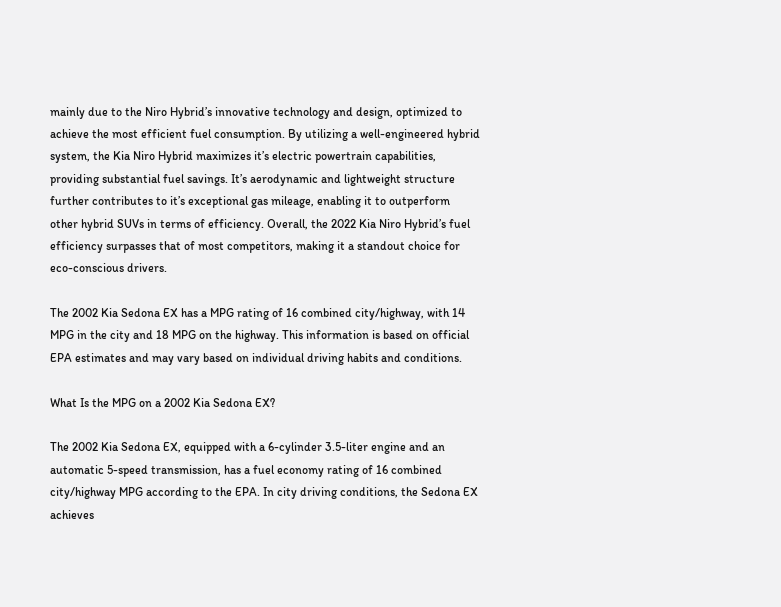mainly due to the Niro Hybrid’s innovative technology and design, optimized to achieve the most efficient fuel consumption. By utilizing a well-engineered hybrid system, the Kia Niro Hybrid maximizes it’s electric powertrain capabilities, providing substantial fuel savings. It’s aerodynamic and lightweight structure further contributes to it’s exceptional gas mileage, enabling it to outperform other hybrid SUVs in terms of efficiency. Overall, the 2022 Kia Niro Hybrid’s fuel efficiency surpasses that of most competitors, making it a standout choice for eco-conscious drivers.

The 2002 Kia Sedona EX has a MPG rating of 16 combined city/highway, with 14 MPG in the city and 18 MPG on the highway. This information is based on official EPA estimates and may vary based on individual driving habits and conditions.

What Is the MPG on a 2002 Kia Sedona EX?

The 2002 Kia Sedona EX, equipped with a 6-cylinder 3.5-liter engine and an automatic 5-speed transmission, has a fuel economy rating of 16 combined city/highway MPG according to the EPA. In city driving conditions, the Sedona EX achieves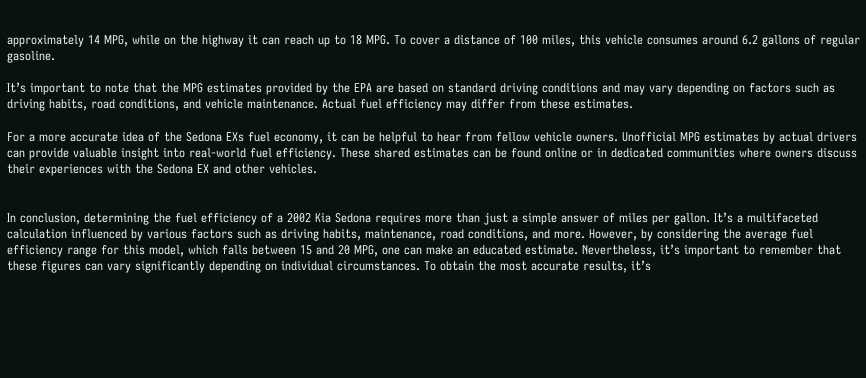approximately 14 MPG, while on the highway it can reach up to 18 MPG. To cover a distance of 100 miles, this vehicle consumes around 6.2 gallons of regular gasoline.

It’s important to note that the MPG estimates provided by the EPA are based on standard driving conditions and may vary depending on factors such as driving habits, road conditions, and vehicle maintenance. Actual fuel efficiency may differ from these estimates.

For a more accurate idea of the Sedona EXs fuel economy, it can be helpful to hear from fellow vehicle owners. Unofficial MPG estimates by actual drivers can provide valuable insight into real-world fuel efficiency. These shared estimates can be found online or in dedicated communities where owners discuss their experiences with the Sedona EX and other vehicles.


In conclusion, determining the fuel efficiency of a 2002 Kia Sedona requires more than just a simple answer of miles per gallon. It’s a multifaceted calculation influenced by various factors such as driving habits, maintenance, road conditions, and more. However, by considering the average fuel efficiency range for this model, which falls between 15 and 20 MPG, one can make an educated estimate. Nevertheless, it’s important to remember that these figures can vary significantly depending on individual circumstances. To obtain the most accurate results, it’s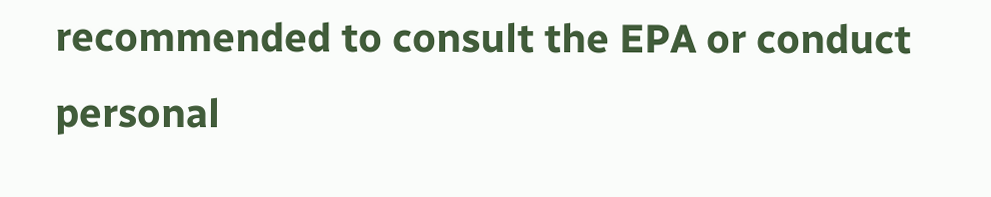recommended to consult the EPA or conduct personal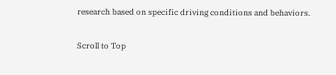research based on specific driving conditions and behaviors.

Scroll to Top